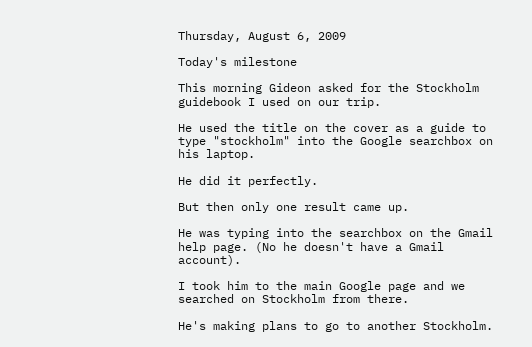Thursday, August 6, 2009

Today's milestone

This morning Gideon asked for the Stockholm guidebook I used on our trip.

He used the title on the cover as a guide to type "stockholm" into the Google searchbox on his laptop.

He did it perfectly.

But then only one result came up.

He was typing into the searchbox on the Gmail help page. (No he doesn't have a Gmail account).

I took him to the main Google page and we searched on Stockholm from there.

He's making plans to go to another Stockholm.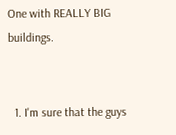One with REALLY BIG buildings.


  1. I'm sure that the guys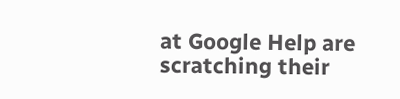at Google Help are scratching their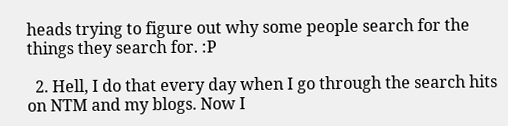heads trying to figure out why some people search for the things they search for. :P

  2. Hell, I do that every day when I go through the search hits on NTM and my blogs. Now I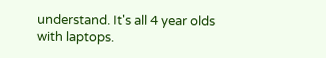understand. It's all 4 year olds with laptops.